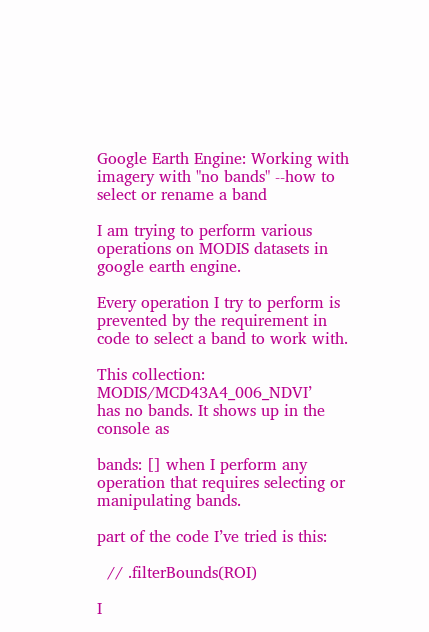Google Earth Engine: Working with imagery with "no bands" --how to select or rename a band

I am trying to perform various operations on MODIS datasets in google earth engine.

Every operation I try to perform is prevented by the requirement in code to select a band to work with.

This collection: MODIS/MCD43A4_006_NDVI’
has no bands. It shows up in the console as

bands: [] when I perform any operation that requires selecting or manipulating bands.

part of the code I’ve tried is this:

  // .filterBounds(ROI)

I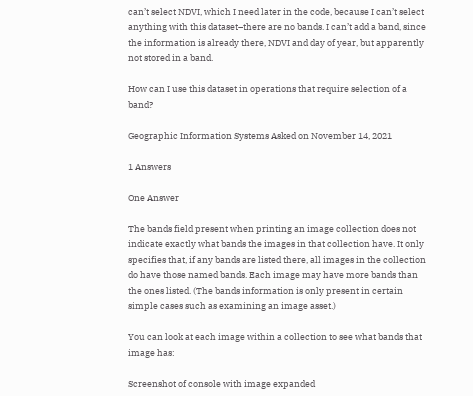can’t select NDVI, which I need later in the code, because I can’t select anything with this dataset–there are no bands. I can’t add a band, since the information is already there, NDVI and day of year, but apparently not stored in a band.

How can I use this dataset in operations that require selection of a band?

Geographic Information Systems Asked on November 14, 2021

1 Answers

One Answer

The bands field present when printing an image collection does not indicate exactly what bands the images in that collection have. It only specifies that, if any bands are listed there, all images in the collection do have those named bands. Each image may have more bands than the ones listed. (The bands information is only present in certain simple cases such as examining an image asset.)

You can look at each image within a collection to see what bands that image has:

Screenshot of console with image expanded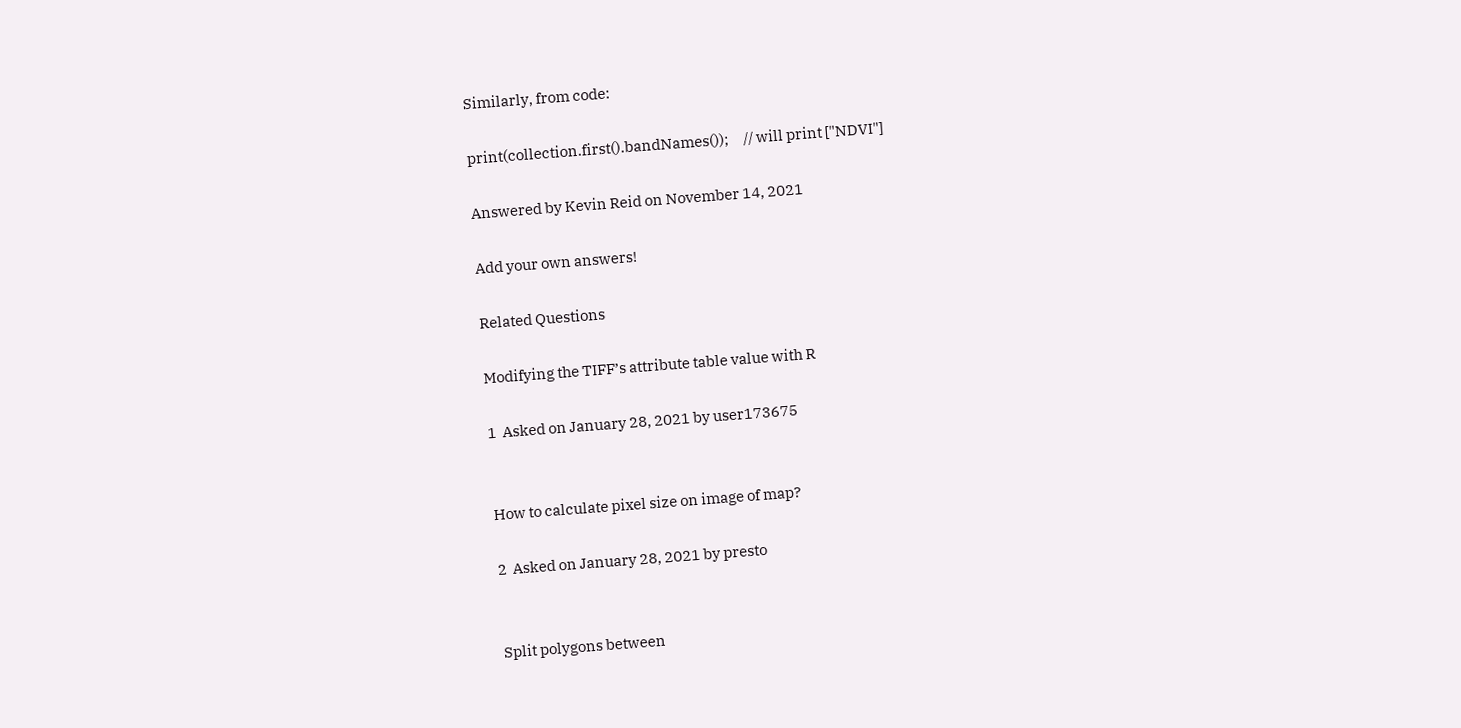Similarly, from code:

print(collection.first().bandNames());     // will print ["NDVI"]

Answered by Kevin Reid on November 14, 2021

Add your own answers!

Related Questions

Modifying the TIFF’s attribute table value with R

1  Asked on January 28, 2021 by user173675


How to calculate pixel size on image of map?

2  Asked on January 28, 2021 by presto


Split polygons between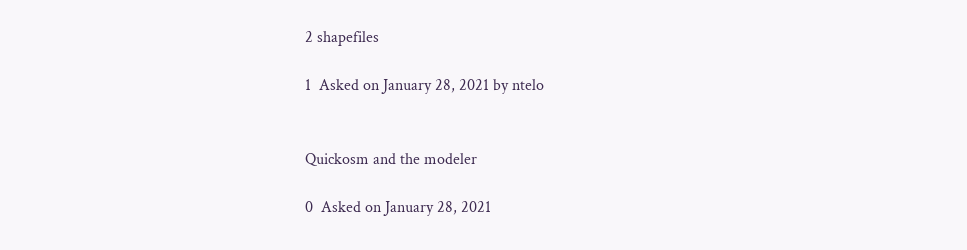2 shapefiles

1  Asked on January 28, 2021 by ntelo


Quickosm and the modeler

0  Asked on January 28, 2021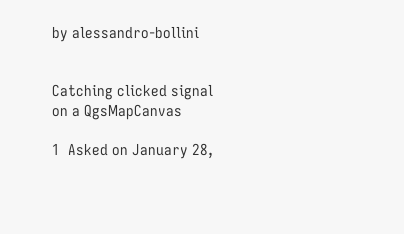by alessandro-bollini


Catching clicked signal on a QgsMapCanvas

1  Asked on January 28,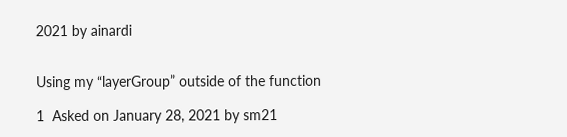2021 by ainardi


Using my “layerGroup” outside of the function

1  Asked on January 28, 2021 by sm21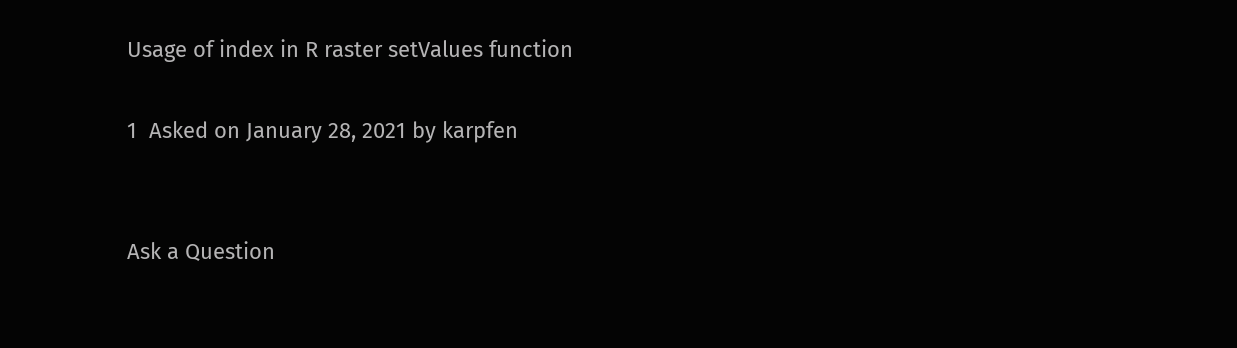Usage of index in R raster setValues function

1  Asked on January 28, 2021 by karpfen


Ask a Question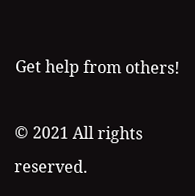Get help from others!

© 2021 All rights reserved.